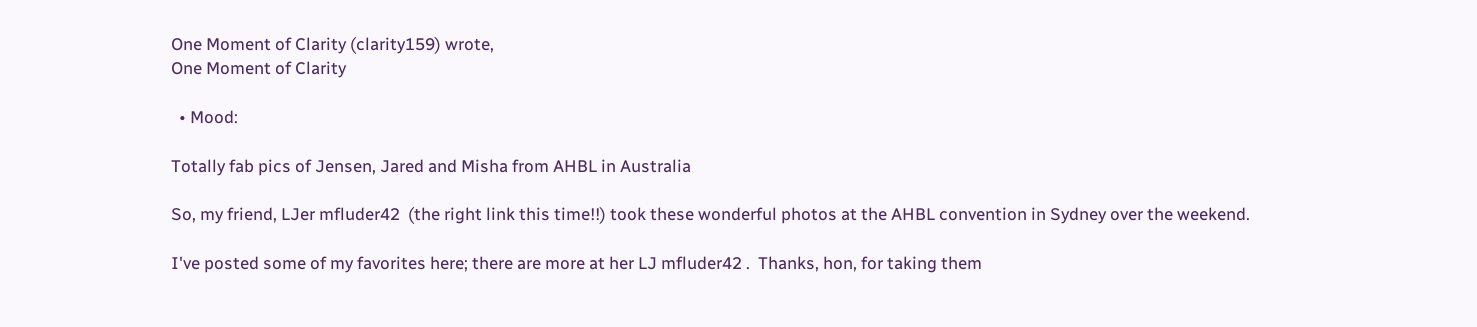One Moment of Clarity (clarity159) wrote,
One Moment of Clarity

  • Mood:

Totally fab pics of Jensen, Jared and Misha from AHBL in Australia

So, my friend, LJer mfluder42  (the right link this time!!) took these wonderful photos at the AHBL convention in Sydney over the weekend.

I've posted some of my favorites here; there are more at her LJ mfluder42 .  Thanks, hon, for taking them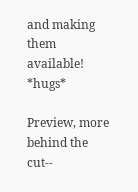and making them available!  *hugs*

Preview, more behind the cut--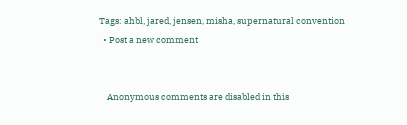Tags: ahbl, jared, jensen, misha, supernatural convention
  • Post a new comment


    Anonymous comments are disabled in this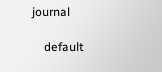journal

    default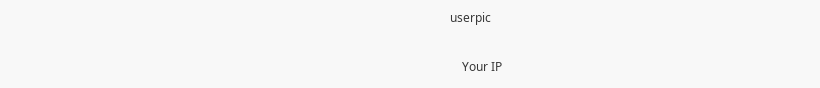userpic

    Your IP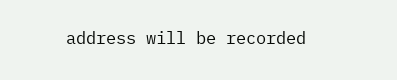address will be recorded